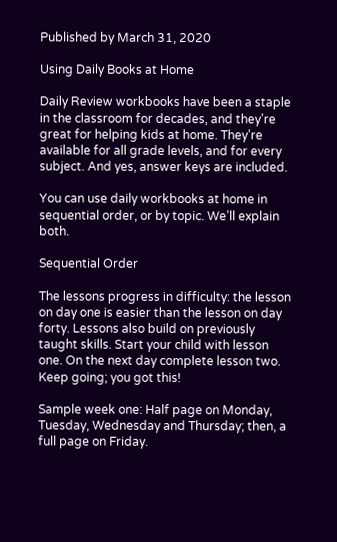Published by March 31, 2020

Using Daily Books at Home

Daily Review workbooks have been a staple in the classroom for decades, and they’re great for helping kids at home. They’re available for all grade levels, and for every subject. And yes, answer keys are included.

You can use daily workbooks at home in sequential order, or by topic. We’ll explain both.

Sequential Order

The lessons progress in difficulty: the lesson on day one is easier than the lesson on day forty. Lessons also build on previously taught skills. Start your child with lesson one. On the next day complete lesson two. Keep going; you got this!

Sample week one: Half page on Monday, Tuesday, Wednesday and Thursday; then, a full page on Friday.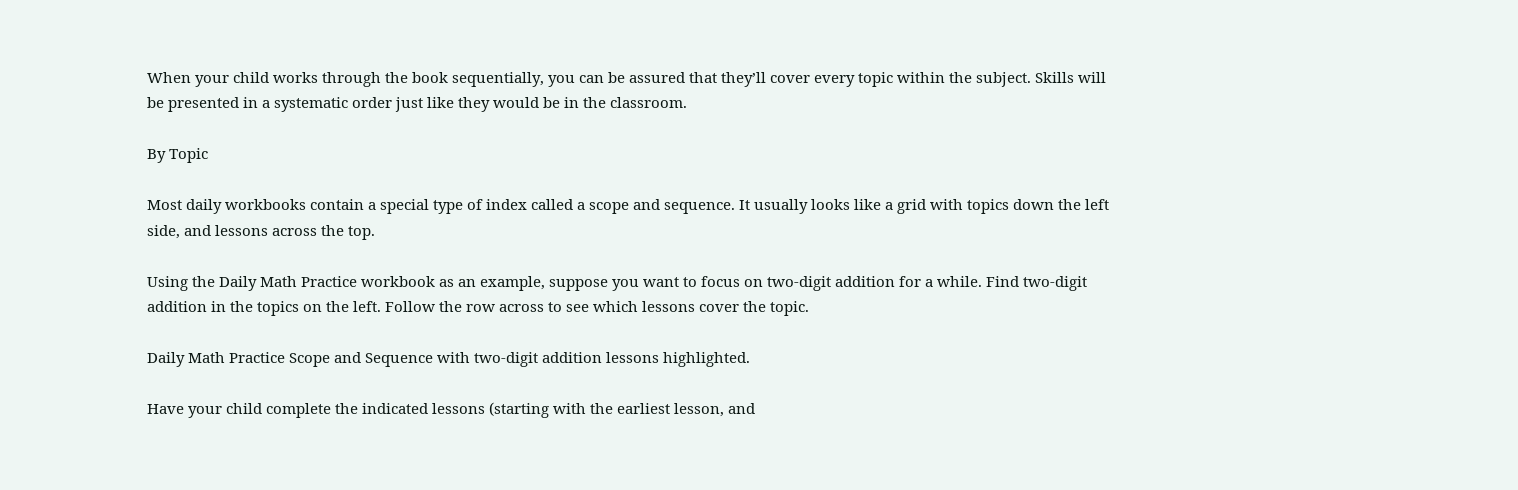When your child works through the book sequentially, you can be assured that they’ll cover every topic within the subject. Skills will be presented in a systematic order just like they would be in the classroom.

By Topic

Most daily workbooks contain a special type of index called a scope and sequence. It usually looks like a grid with topics down the left side, and lessons across the top.

Using the Daily Math Practice workbook as an example, suppose you want to focus on two-digit addition for a while. Find two-digit addition in the topics on the left. Follow the row across to see which lessons cover the topic.

Daily Math Practice Scope and Sequence with two-digit addition lessons highlighted.

Have your child complete the indicated lessons (starting with the earliest lesson, and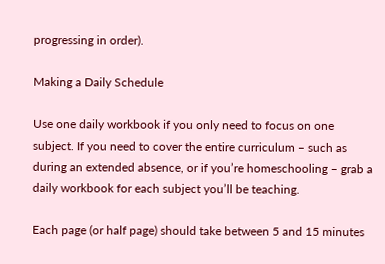progressing in order).

Making a Daily Schedule

Use one daily workbook if you only need to focus on one subject. If you need to cover the entire curriculum – such as during an extended absence, or if you’re homeschooling – grab a daily workbook for each subject you’ll be teaching.

Each page (or half page) should take between 5 and 15 minutes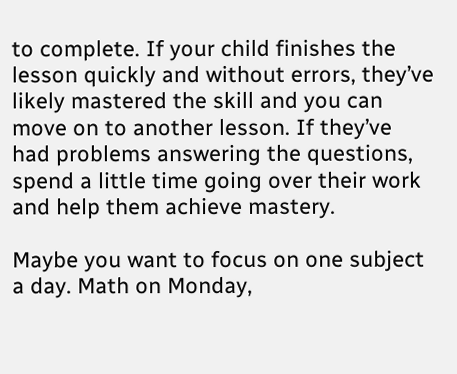to complete. If your child finishes the lesson quickly and without errors, they’ve likely mastered the skill and you can move on to another lesson. If they’ve had problems answering the questions, spend a little time going over their work and help them achieve mastery.

Maybe you want to focus on one subject a day. Math on Monday,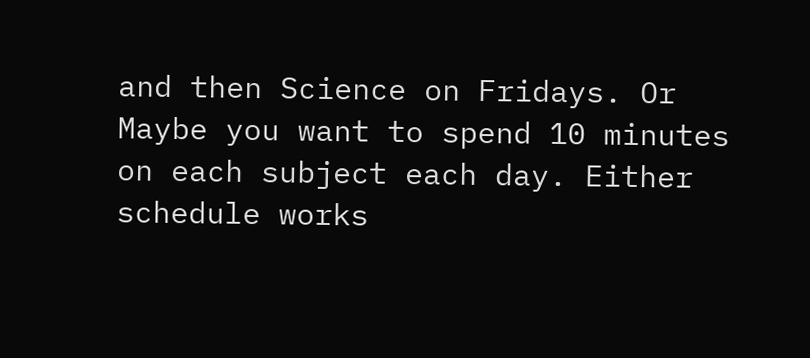and then Science on Fridays. Or Maybe you want to spend 10 minutes on each subject each day. Either schedule works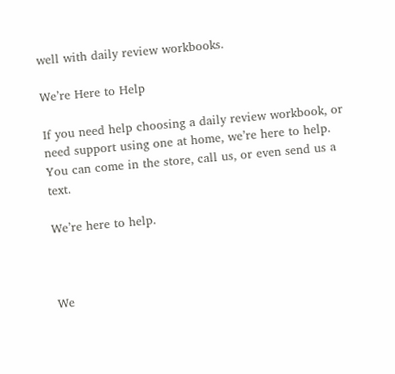well with daily review workbooks.

We’re Here to Help

If you need help choosing a daily review workbook, or need support using one at home, we’re here to help. You can come in the store, call us, or even send us a text.

We’re here to help.



We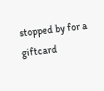stopped by for a giftcard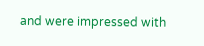and were impressed with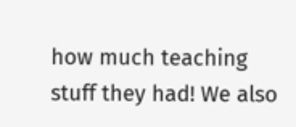how much teaching stuff they had! We also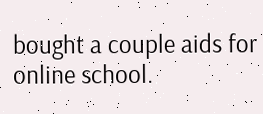bought a couple aids for online school.